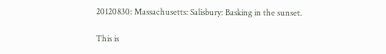20120830: Massachusetts: Salisbury: Basking in the sunset.

This is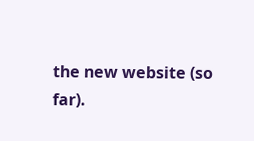the new website (so far).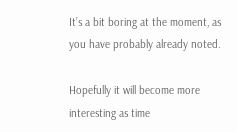It’s a bit boring at the moment, as you have probably already noted.

Hopefully it will become more interesting as time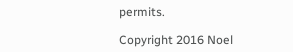permits.

Copyright 2016 Noel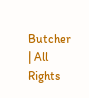Butcher | All Rights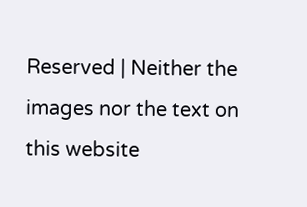Reserved | Neither the images nor the text on this website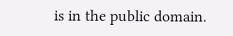is in the public domain.